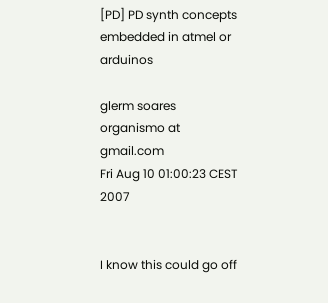[PD] PD synth concepts embedded in atmel or arduinos

glerm soares organismo at gmail.com
Fri Aug 10 01:00:23 CEST 2007


I know this could go off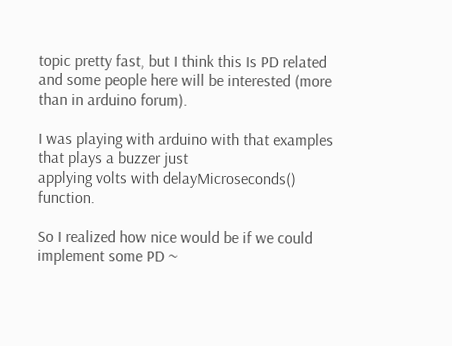topic pretty fast, but I think this Is PD related
and some people here will be interested (more than in arduino forum).

I was playing with arduino with that examples that plays a buzzer just
applying volts with delayMicroseconds() function.

So I realized how nice would be if we could implement some PD ~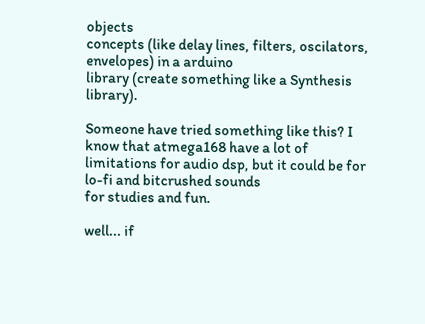objects
concepts (like delay lines, filters, oscilators, envelopes) in a arduino
library (create something like a Synthesis library).

Someone have tried something like this? I know that atmega168 have a lot of
limitations for audio dsp, but it could be for lo-fi and bitcrushed sounds
for studies and fun.

well... if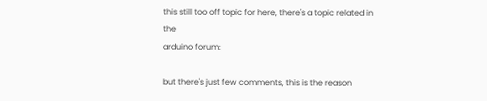this still too off topic for here, there's a topic related in the
arduino forum:

but there's just few comments, this is the reason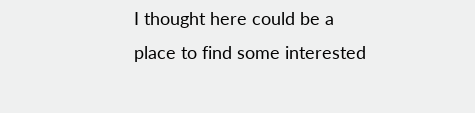I thought here could be a
place to find some interested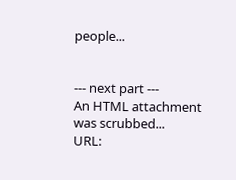people...


--- next part ---
An HTML attachment was scrubbed...
URL: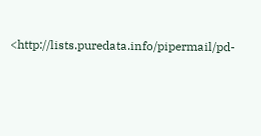<http://lists.puredata.info/pipermail/pd-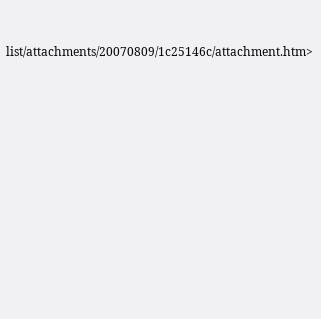list/attachments/20070809/1c25146c/attachment.htm>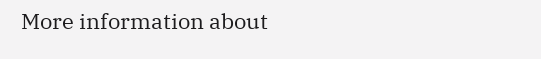More information about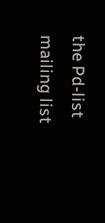the Pd-list mailing list